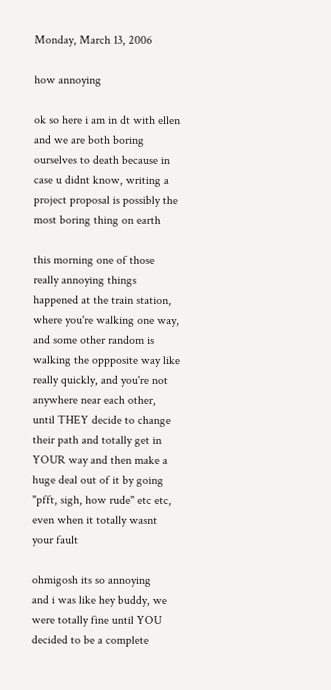Monday, March 13, 2006

how annoying

ok so here i am in dt with ellen and we are both boring ourselves to death because in case u didnt know, writing a project proposal is possibly the most boring thing on earth

this morning one of those really annoying things happened at the train station, where you're walking one way, and some other random is walking the oppposite way like really quickly, and you're not anywhere near each other, until THEY decide to change their path and totally get in YOUR way and then make a huge deal out of it by going "pfft, sigh, how rude" etc etc, even when it totally wasnt your fault

ohmigosh its so annoying
and i was like hey buddy, we were totally fine until YOU decided to be a complete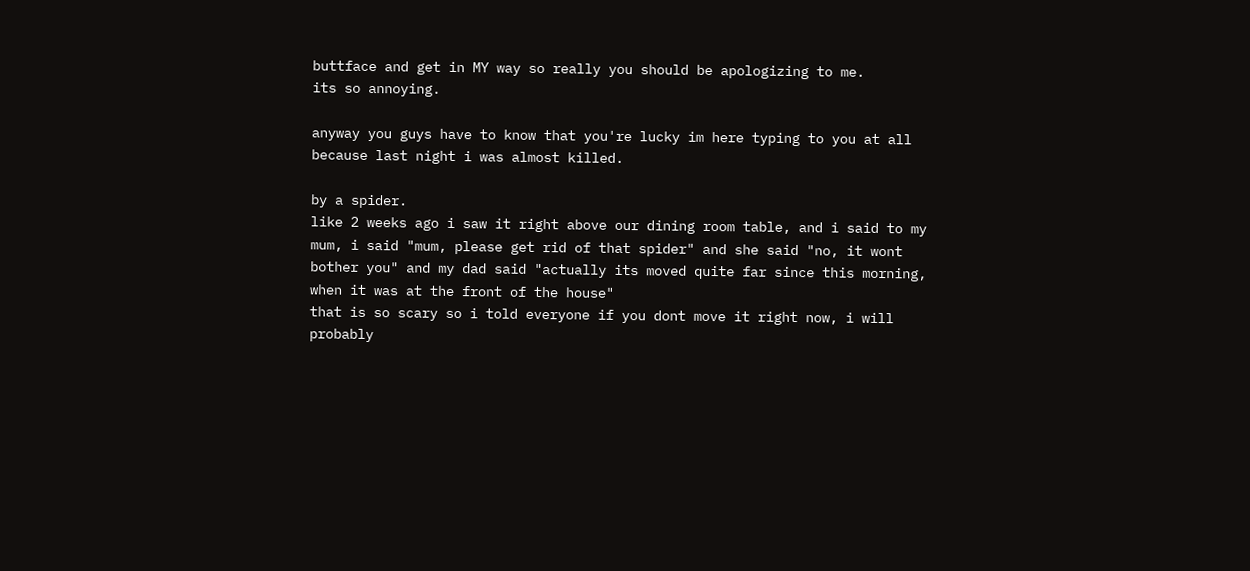buttface and get in MY way so really you should be apologizing to me.
its so annoying.

anyway you guys have to know that you're lucky im here typing to you at all because last night i was almost killed.

by a spider.
like 2 weeks ago i saw it right above our dining room table, and i said to my mum, i said "mum, please get rid of that spider" and she said "no, it wont bother you" and my dad said "actually its moved quite far since this morning, when it was at the front of the house"
that is so scary so i told everyone if you dont move it right now, i will probably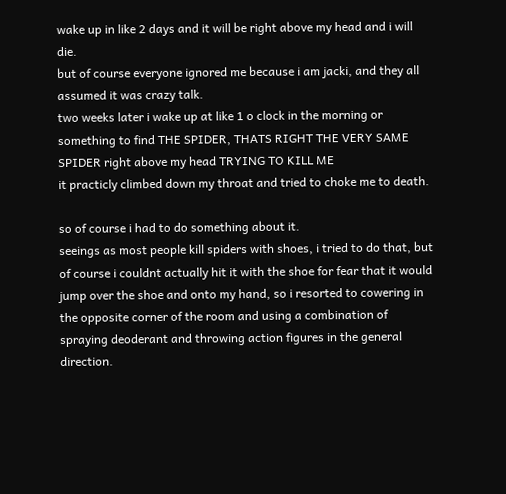wake up in like 2 days and it will be right above my head and i will die.
but of course everyone ignored me because i am jacki, and they all assumed it was crazy talk.
two weeks later i wake up at like 1 o clock in the morning or something to find THE SPIDER, THATS RIGHT THE VERY SAME SPIDER right above my head TRYING TO KILL ME
it practicly climbed down my throat and tried to choke me to death.

so of course i had to do something about it.
seeings as most people kill spiders with shoes, i tried to do that, but of course i couldnt actually hit it with the shoe for fear that it would jump over the shoe and onto my hand, so i resorted to cowering in the opposite corner of the room and using a combination of spraying deoderant and throwing action figures in the general direction.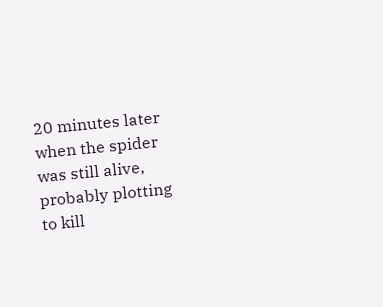20 minutes later when the spider was still alive, probably plotting to kill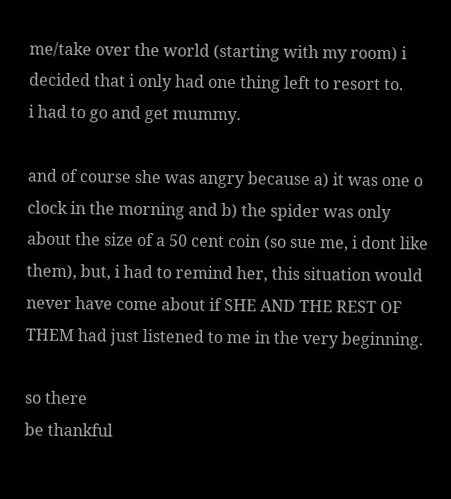me/take over the world (starting with my room) i decided that i only had one thing left to resort to.
i had to go and get mummy.

and of course she was angry because a) it was one o clock in the morning and b) the spider was only about the size of a 50 cent coin (so sue me, i dont like them), but, i had to remind her, this situation would never have come about if SHE AND THE REST OF THEM had just listened to me in the very beginning.

so there
be thankful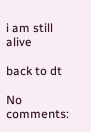i am still alive

back to dt

No comments: